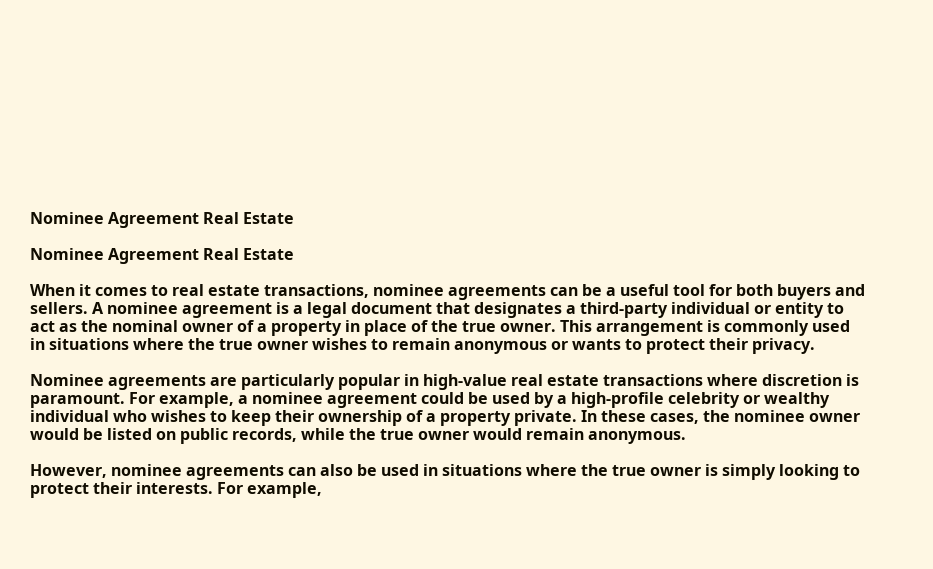Nominee Agreement Real Estate

Nominee Agreement Real Estate

When it comes to real estate transactions, nominee agreements can be a useful tool for both buyers and sellers. A nominee agreement is a legal document that designates a third-party individual or entity to act as the nominal owner of a property in place of the true owner. This arrangement is commonly used in situations where the true owner wishes to remain anonymous or wants to protect their privacy.

Nominee agreements are particularly popular in high-value real estate transactions where discretion is paramount. For example, a nominee agreement could be used by a high-profile celebrity or wealthy individual who wishes to keep their ownership of a property private. In these cases, the nominee owner would be listed on public records, while the true owner would remain anonymous.

However, nominee agreements can also be used in situations where the true owner is simply looking to protect their interests. For example,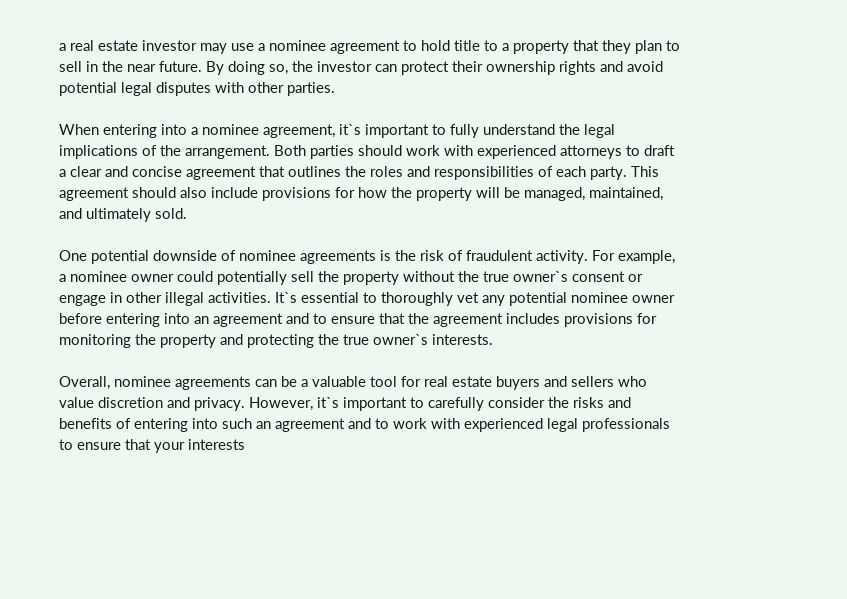a real estate investor may use a nominee agreement to hold title to a property that they plan to sell in the near future. By doing so, the investor can protect their ownership rights and avoid potential legal disputes with other parties.

When entering into a nominee agreement, it`s important to fully understand the legal implications of the arrangement. Both parties should work with experienced attorneys to draft a clear and concise agreement that outlines the roles and responsibilities of each party. This agreement should also include provisions for how the property will be managed, maintained, and ultimately sold.

One potential downside of nominee agreements is the risk of fraudulent activity. For example, a nominee owner could potentially sell the property without the true owner`s consent or engage in other illegal activities. It`s essential to thoroughly vet any potential nominee owner before entering into an agreement and to ensure that the agreement includes provisions for monitoring the property and protecting the true owner`s interests.

Overall, nominee agreements can be a valuable tool for real estate buyers and sellers who value discretion and privacy. However, it`s important to carefully consider the risks and benefits of entering into such an agreement and to work with experienced legal professionals to ensure that your interests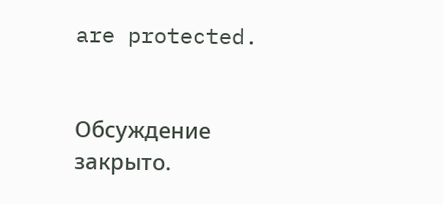are protected.


Обсуждение закрыто.